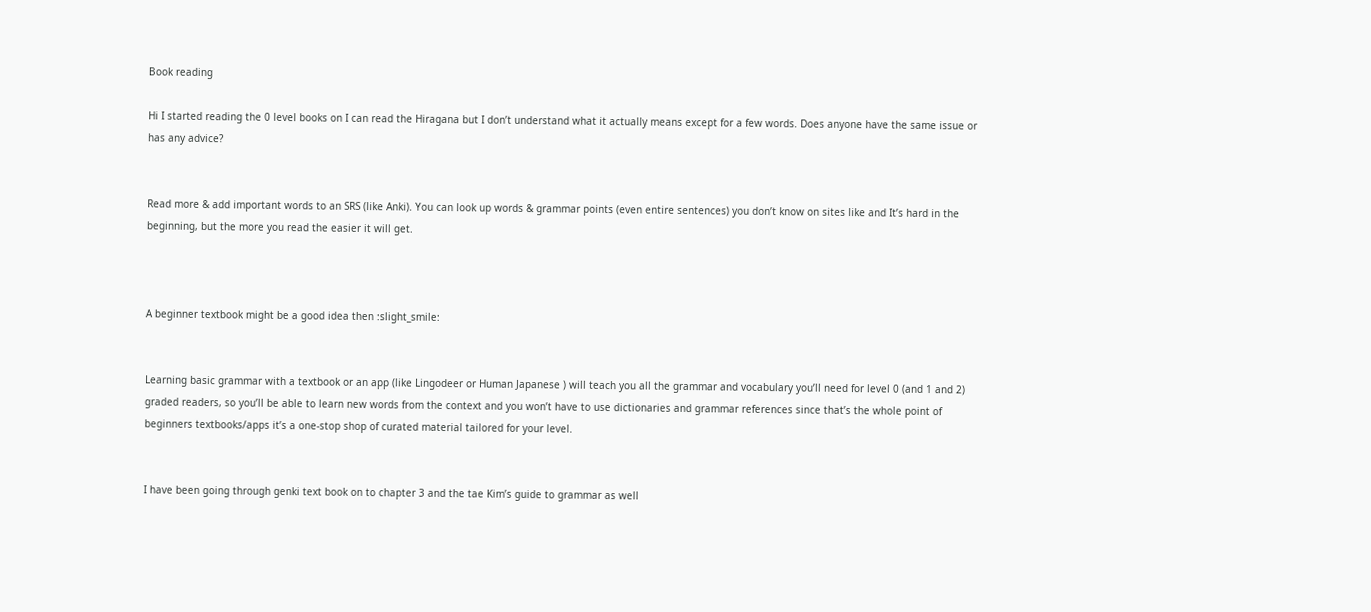Book reading

Hi I started reading the 0 level books on I can read the Hiragana but I don’t understand what it actually means except for a few words. Does anyone have the same issue or has any advice?


Read more & add important words to an SRS (like Anki). You can look up words & grammar points (even entire sentences) you don’t know on sites like and It’s hard in the beginning, but the more you read the easier it will get.



A beginner textbook might be a good idea then :slight_smile:


Learning basic grammar with a textbook or an app (like Lingodeer or Human Japanese ) will teach you all the grammar and vocabulary you’ll need for level 0 (and 1 and 2) graded readers, so you’ll be able to learn new words from the context and you won’t have to use dictionaries and grammar references since that’s the whole point of beginners textbooks/apps it’s a one-stop shop of curated material tailored for your level.


I have been going through genki text book on to chapter 3 and the tae Kim’s guide to grammar as well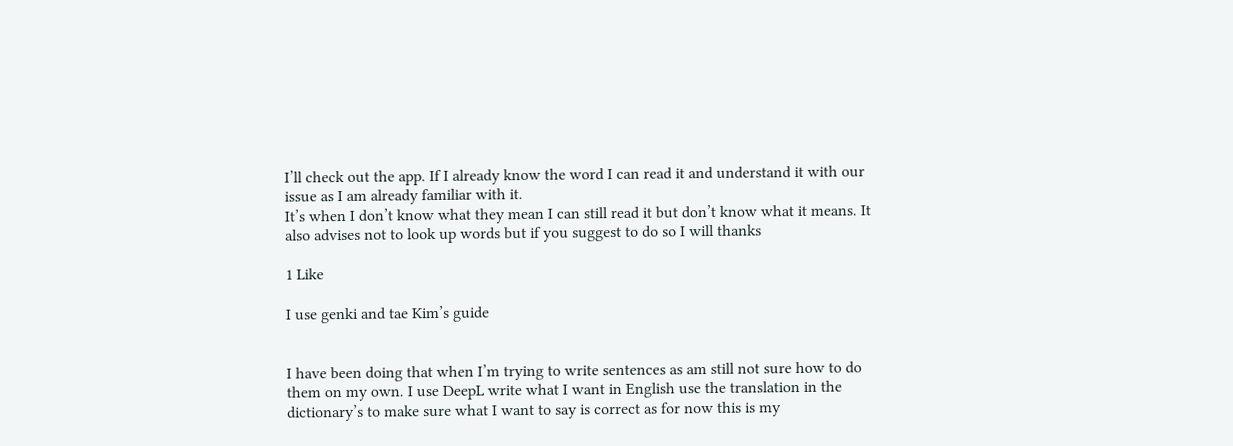I’ll check out the app. If I already know the word I can read it and understand it with our issue as I am already familiar with it.
It’s when I don’t know what they mean I can still read it but don’t know what it means. It also advises not to look up words but if you suggest to do so I will thanks

1 Like

I use genki and tae Kim’s guide


I have been doing that when I’m trying to write sentences as am still not sure how to do them on my own. I use DeepL write what I want in English use the translation in the dictionary’s to make sure what I want to say is correct as for now this is my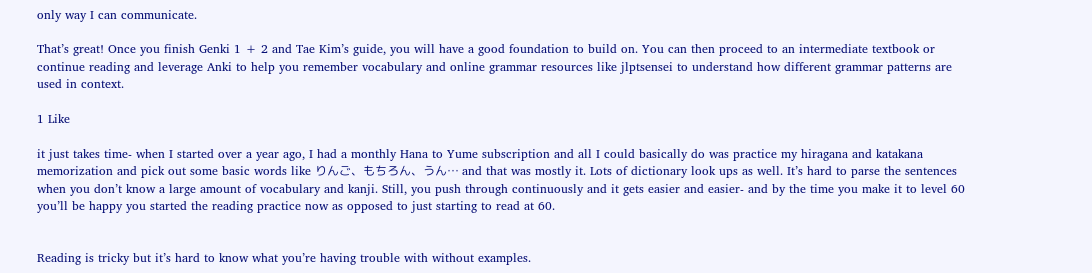only way I can communicate.

That’s great! Once you finish Genki 1 + 2 and Tae Kim’s guide, you will have a good foundation to build on. You can then proceed to an intermediate textbook or continue reading and leverage Anki to help you remember vocabulary and online grammar resources like jlptsensei to understand how different grammar patterns are used in context.

1 Like

it just takes time- when I started over a year ago, I had a monthly Hana to Yume subscription and all I could basically do was practice my hiragana and katakana memorization and pick out some basic words like りんご、もちろん、うん… and that was mostly it. Lots of dictionary look ups as well. It’s hard to parse the sentences when you don’t know a large amount of vocabulary and kanji. Still, you push through continuously and it gets easier and easier- and by the time you make it to level 60 you’ll be happy you started the reading practice now as opposed to just starting to read at 60.


Reading is tricky but it’s hard to know what you’re having trouble with without examples.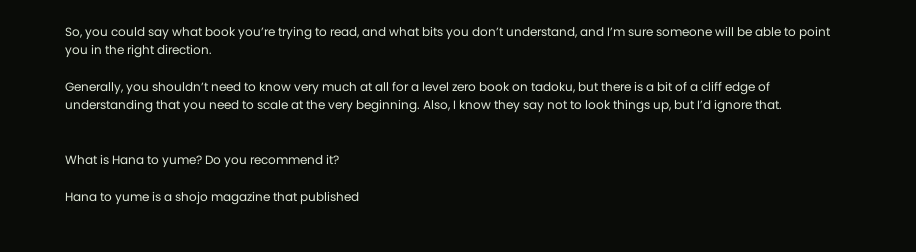So, you could say what book you’re trying to read, and what bits you don’t understand, and I’m sure someone will be able to point you in the right direction.

Generally, you shouldn’t need to know very much at all for a level zero book on tadoku, but there is a bit of a cliff edge of understanding that you need to scale at the very beginning. Also, I know they say not to look things up, but I’d ignore that.


What is Hana to yume? Do you recommend it?

Hana to yume is a shojo magazine that published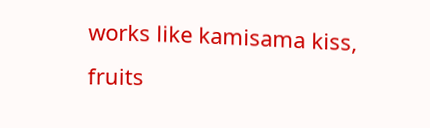works like kamisama kiss, fruits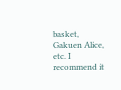basket, Gakuen Alice, etc. I recommend it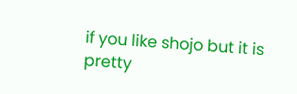if you like shojo but it is pretty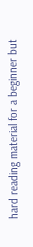hard reading material for a beginner but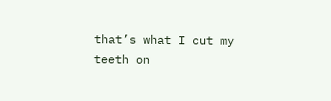that’s what I cut my teeth on